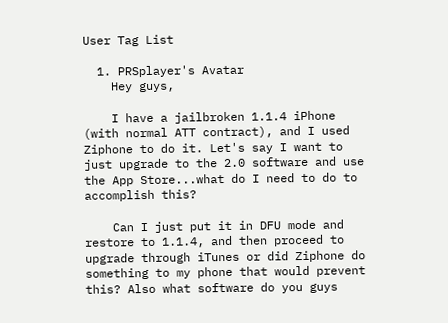User Tag List

  1. PRSplayer's Avatar
    Hey guys,

    I have a jailbroken 1.1.4 iPhone (with normal ATT contract), and I used Ziphone to do it. Let's say I want to just upgrade to the 2.0 software and use the App Store...what do I need to do to accomplish this?

    Can I just put it in DFU mode and restore to 1.1.4, and then proceed to upgrade through iTunes or did Ziphone do something to my phone that would prevent this? Also what software do you guys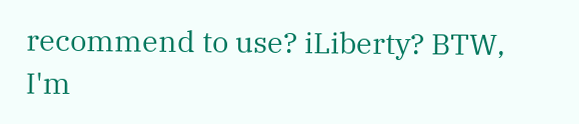recommend to use? iLiberty? BTW, I'm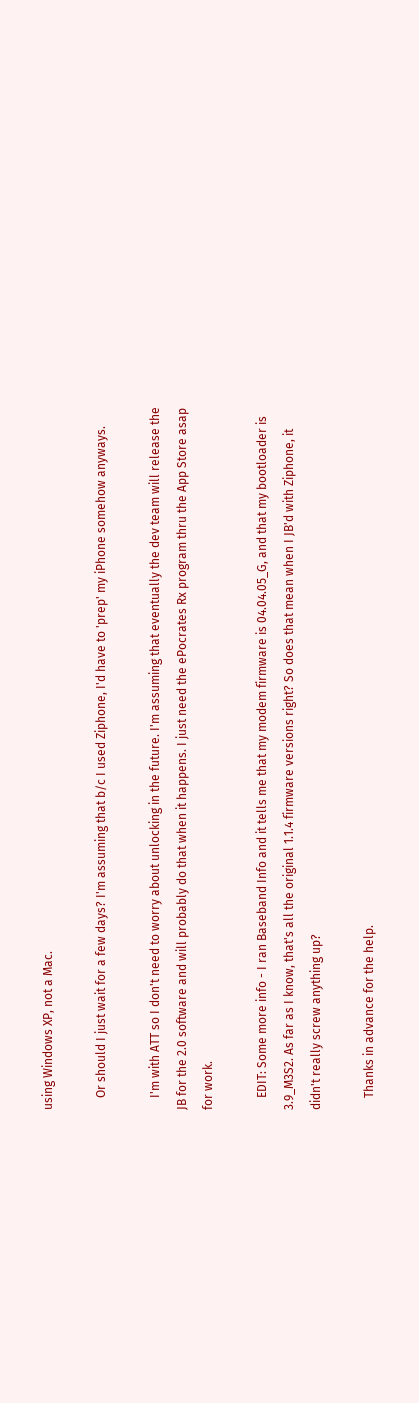using Windows XP, not a Mac.

    Or should I just wait for a few days? I'm assuming that b/c I used Ziphone, I'd have to 'prep' my iPhone somehow anyways.

    I'm with ATT so I don't need to worry about unlocking in the future. I'm assuming that eventually the dev team will release the JB for the 2.0 software and will probably do that when it happens. I just need the ePocrates Rx program thru the App Store asap for work.

    EDIT: Some more info - I ran Baseband Info and it tells me that my modem firmware is 04.04.05_G, and that my bootloader is 3.9_M3S2. As far as I know, that's all the original 1.1.4 firmware versions right? So does that mean when I JB'd with Ziphone, it didn't really screw anything up?

    Thanks in advance for the help.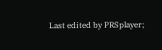Last edited by PRSplayer;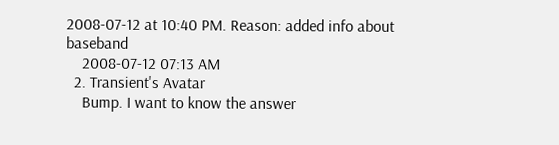2008-07-12 at 10:40 PM. Reason: added info about baseband
    2008-07-12 07:13 AM
  2. Transient's Avatar
    Bump. I want to know the answer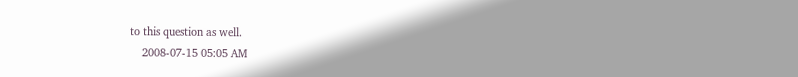to this question as well.
    2008-07-15 05:05 AM